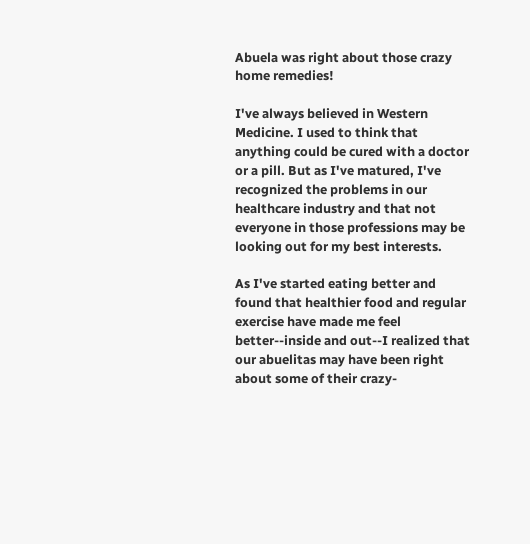Abuela was right about those crazy home remedies!

I've always believed in Western Medicine. I used to think that anything could be cured with a doctor or a pill. But as I've matured, I've recognized the problems in our healthcare industry and that not everyone in those professions may be looking out for my best interests.

As I've started eating better and found that healthier food and regular exercise have made me feel better--inside and out--I realized that our abuelitas may have been right about some of their crazy-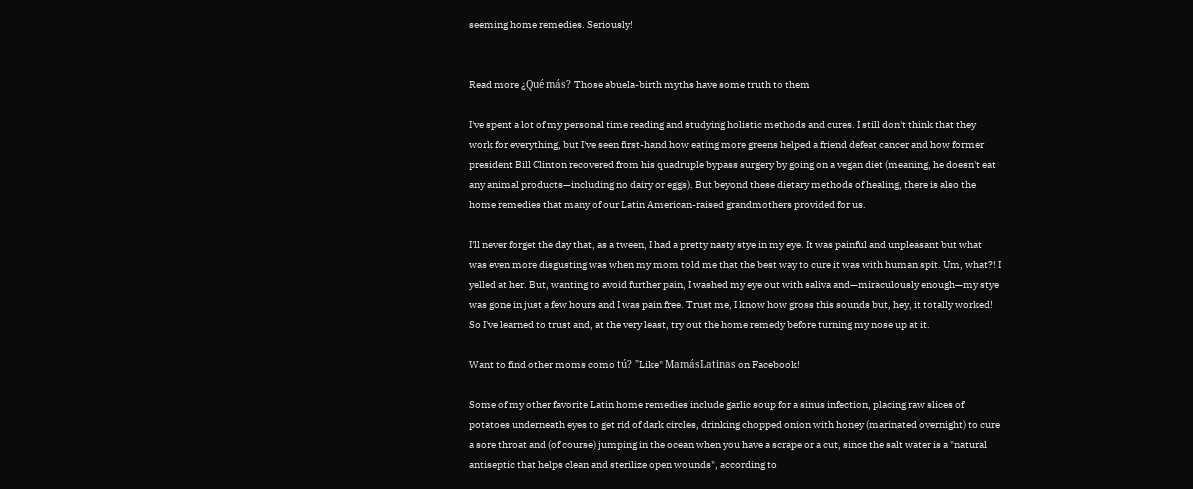seeming home remedies. Seriously!


Read more ¿Qué más? Those abuela-birth myths have some truth to them

I've spent a lot of my personal time reading and studying holistic methods and cures. I still don't think that they work for everything, but I've seen first-hand how eating more greens helped a friend defeat cancer and how former president Bill Clinton recovered from his quadruple bypass surgery by going on a vegan diet (meaning, he doesn't eat any animal products—including no dairy or eggs). But beyond these dietary methods of healing, there is also the home remedies that many of our Latin American-raised grandmothers provided for us.

I'll never forget the day that, as a tween, I had a pretty nasty stye in my eye. It was painful and unpleasant but what was even more disgusting was when my mom told me that the best way to cure it was with human spit. Um, what?! I yelled at her. But, wanting to avoid further pain, I washed my eye out with saliva and—miraculously enough—my stye was gone in just a few hours and I was pain free. Trust me, I know how gross this sounds but, hey, it totally worked! So I've learned to trust and, at the very least, try out the home remedy before turning my nose up at it.

Want to find other moms como tú? "Like" MamásLatinas on Facebook!

Some of my other favorite Latin home remedies include garlic soup for a sinus infection, placing raw slices of potatoes underneath eyes to get rid of dark circles, drinking chopped onion with honey (marinated overnight) to cure a sore throat and (of course) jumping in the ocean when you have a scrape or a cut, since the salt water is a "natural antiseptic that helps clean and sterilize open wounds", according to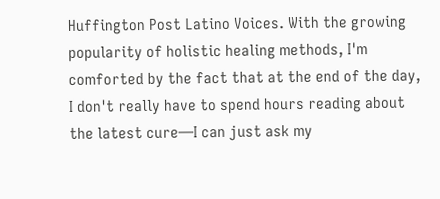Huffington Post Latino Voices. With the growing popularity of holistic healing methods, I'm comforted by the fact that at the end of the day, I don't really have to spend hours reading about the latest cure—I can just ask my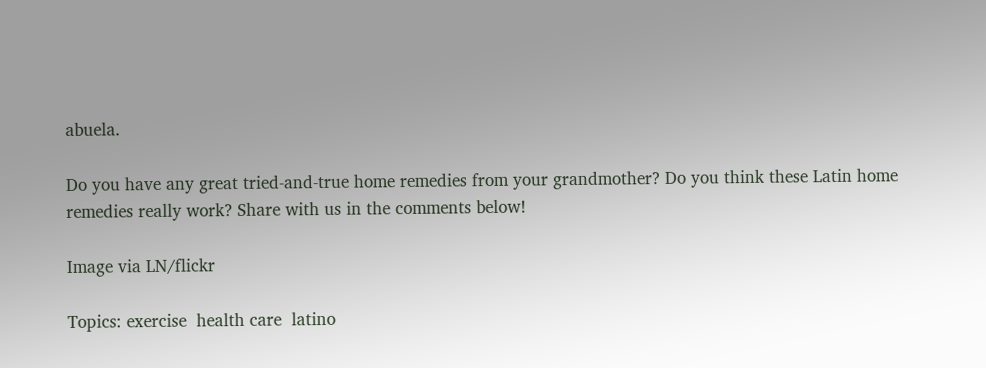abuela.

Do you have any great tried-and-true home remedies from your grandmother? Do you think these Latin home remedies really work? Share with us in the comments below!

Image via LN/flickr

Topics: exercise  health care  latino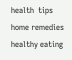health  tips  home remedies  healthy eating